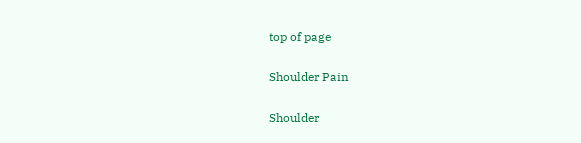top of page

Shoulder Pain

Shoulder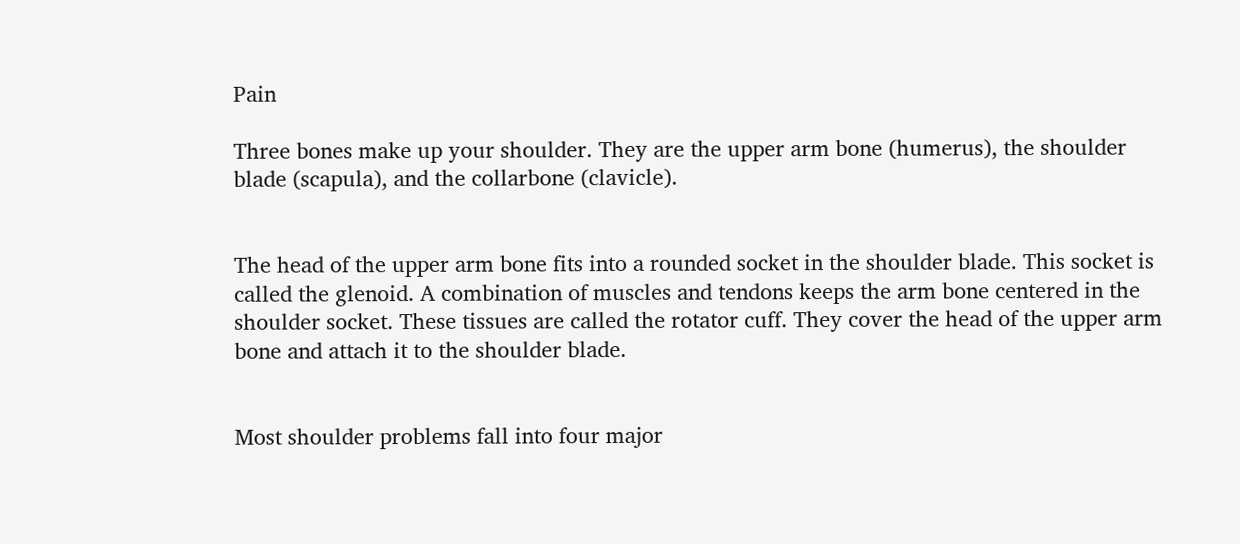Pain

Three bones make up your shoulder. They are the upper arm bone (humerus), the shoulder blade (scapula), and the collarbone (clavicle).


The head of the upper arm bone fits into a rounded socket in the shoulder blade. This socket is called the glenoid. A combination of muscles and tendons keeps the arm bone centered in the shoulder socket. These tissues are called the rotator cuff. They cover the head of the upper arm bone and attach it to the shoulder blade.


Most shoulder problems fall into four major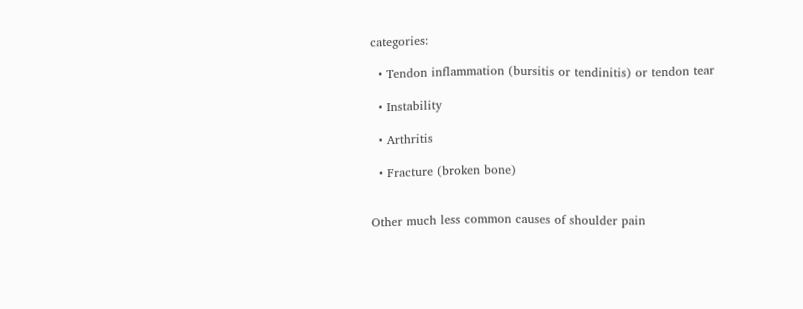categories:

  • Tendon inflammation (bursitis or tendinitis) or tendon tear

  • Instability

  • Arthritis

  • Fracture (broken bone)


Other much less common causes of shoulder pain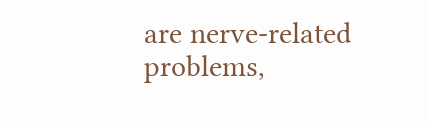are nerve-related problems,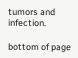tumors and infection.

bottom of page